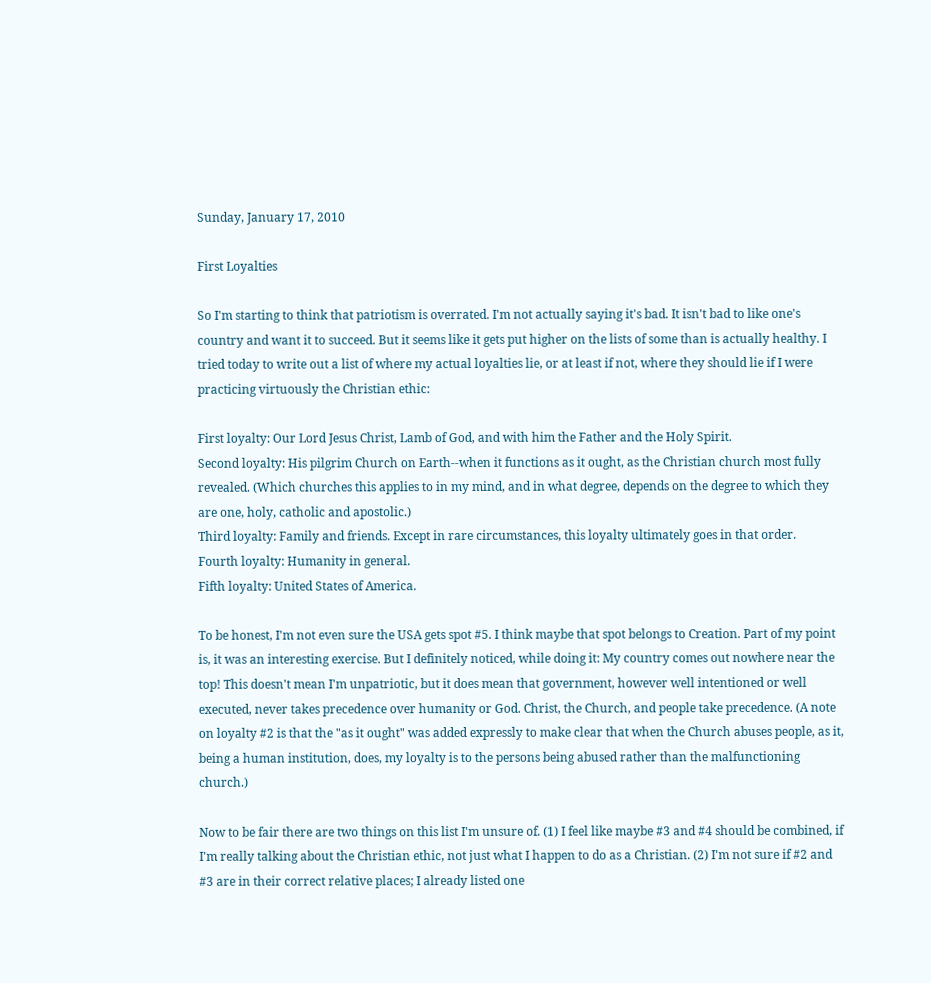Sunday, January 17, 2010

First Loyalties

So I'm starting to think that patriotism is overrated. I'm not actually saying it's bad. It isn't bad to like one's country and want it to succeed. But it seems like it gets put higher on the lists of some than is actually healthy. I tried today to write out a list of where my actual loyalties lie, or at least if not, where they should lie if I were practicing virtuously the Christian ethic:

First loyalty: Our Lord Jesus Christ, Lamb of God, and with him the Father and the Holy Spirit.
Second loyalty: His pilgrim Church on Earth--when it functions as it ought, as the Christian church most fully revealed. (Which churches this applies to in my mind, and in what degree, depends on the degree to which they are one, holy, catholic and apostolic.)
Third loyalty: Family and friends. Except in rare circumstances, this loyalty ultimately goes in that order.
Fourth loyalty: Humanity in general.
Fifth loyalty: United States of America.

To be honest, I'm not even sure the USA gets spot #5. I think maybe that spot belongs to Creation. Part of my point is, it was an interesting exercise. But I definitely noticed, while doing it: My country comes out nowhere near the top! This doesn't mean I'm unpatriotic, but it does mean that government, however well intentioned or well executed, never takes precedence over humanity or God. Christ, the Church, and people take precedence. (A note on loyalty #2 is that the "as it ought" was added expressly to make clear that when the Church abuses people, as it, being a human institution, does, my loyalty is to the persons being abused rather than the malfunctioning church.)

Now to be fair there are two things on this list I'm unsure of. (1) I feel like maybe #3 and #4 should be combined, if I'm really talking about the Christian ethic, not just what I happen to do as a Christian. (2) I'm not sure if #2 and #3 are in their correct relative places; I already listed one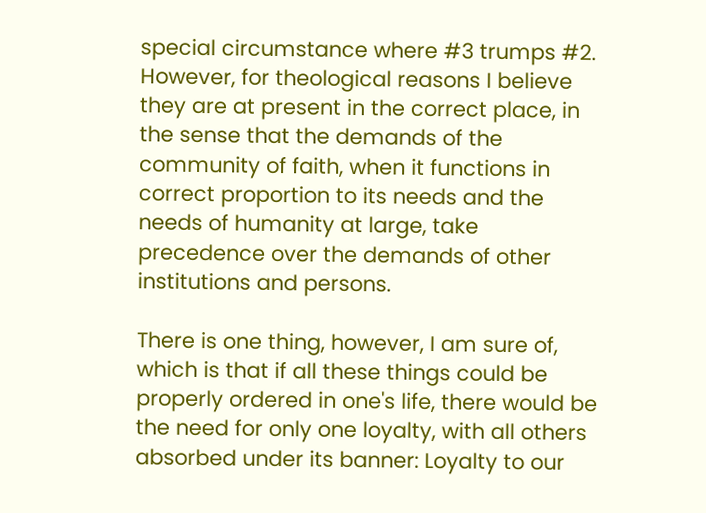special circumstance where #3 trumps #2. However, for theological reasons I believe they are at present in the correct place, in the sense that the demands of the community of faith, when it functions in correct proportion to its needs and the needs of humanity at large, take precedence over the demands of other institutions and persons.

There is one thing, however, I am sure of, which is that if all these things could be properly ordered in one's life, there would be the need for only one loyalty, with all others absorbed under its banner: Loyalty to our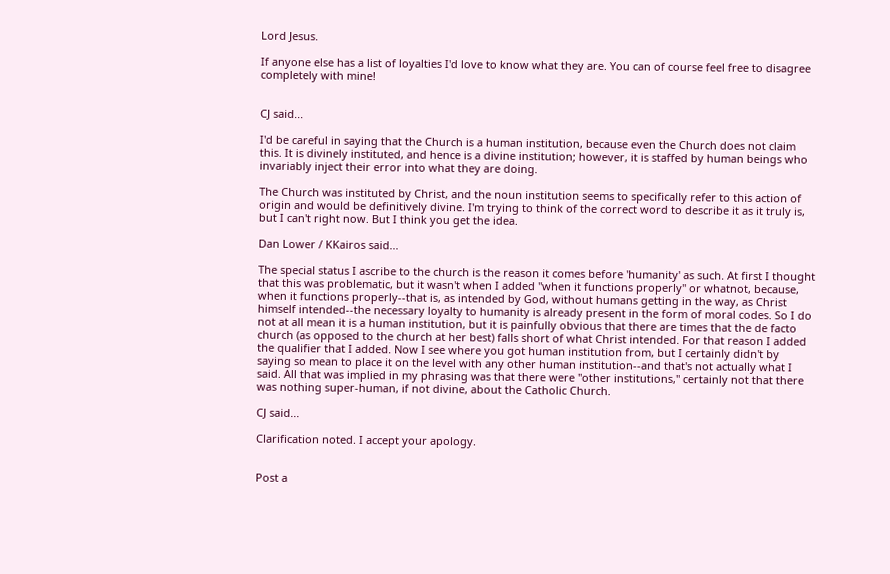Lord Jesus.

If anyone else has a list of loyalties I'd love to know what they are. You can of course feel free to disagree completely with mine!


CJ said...

I'd be careful in saying that the Church is a human institution, because even the Church does not claim this. It is divinely instituted, and hence is a divine institution; however, it is staffed by human beings who invariably inject their error into what they are doing.

The Church was instituted by Christ, and the noun institution seems to specifically refer to this action of origin and would be definitively divine. I'm trying to think of the correct word to describe it as it truly is, but I can't right now. But I think you get the idea.

Dan Lower / KKairos said...

The special status I ascribe to the church is the reason it comes before 'humanity' as such. At first I thought that this was problematic, but it wasn't when I added "when it functions properly" or whatnot, because, when it functions properly--that is, as intended by God, without humans getting in the way, as Christ himself intended--the necessary loyalty to humanity is already present in the form of moral codes. So I do not at all mean it is a human institution, but it is painfully obvious that there are times that the de facto church (as opposed to the church at her best) falls short of what Christ intended. For that reason I added the qualifier that I added. Now I see where you got human institution from, but I certainly didn't by saying so mean to place it on the level with any other human institution--and that's not actually what I said. All that was implied in my phrasing was that there were "other institutions," certainly not that there was nothing super-human, if not divine, about the Catholic Church.

CJ said...

Clarification noted. I accept your apology.


Post a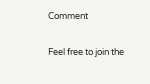Comment

Feel free to join the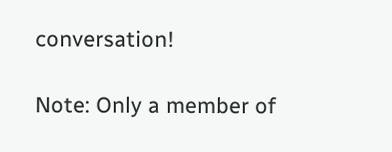conversation!

Note: Only a member of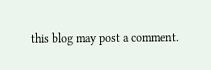this blog may post a comment.